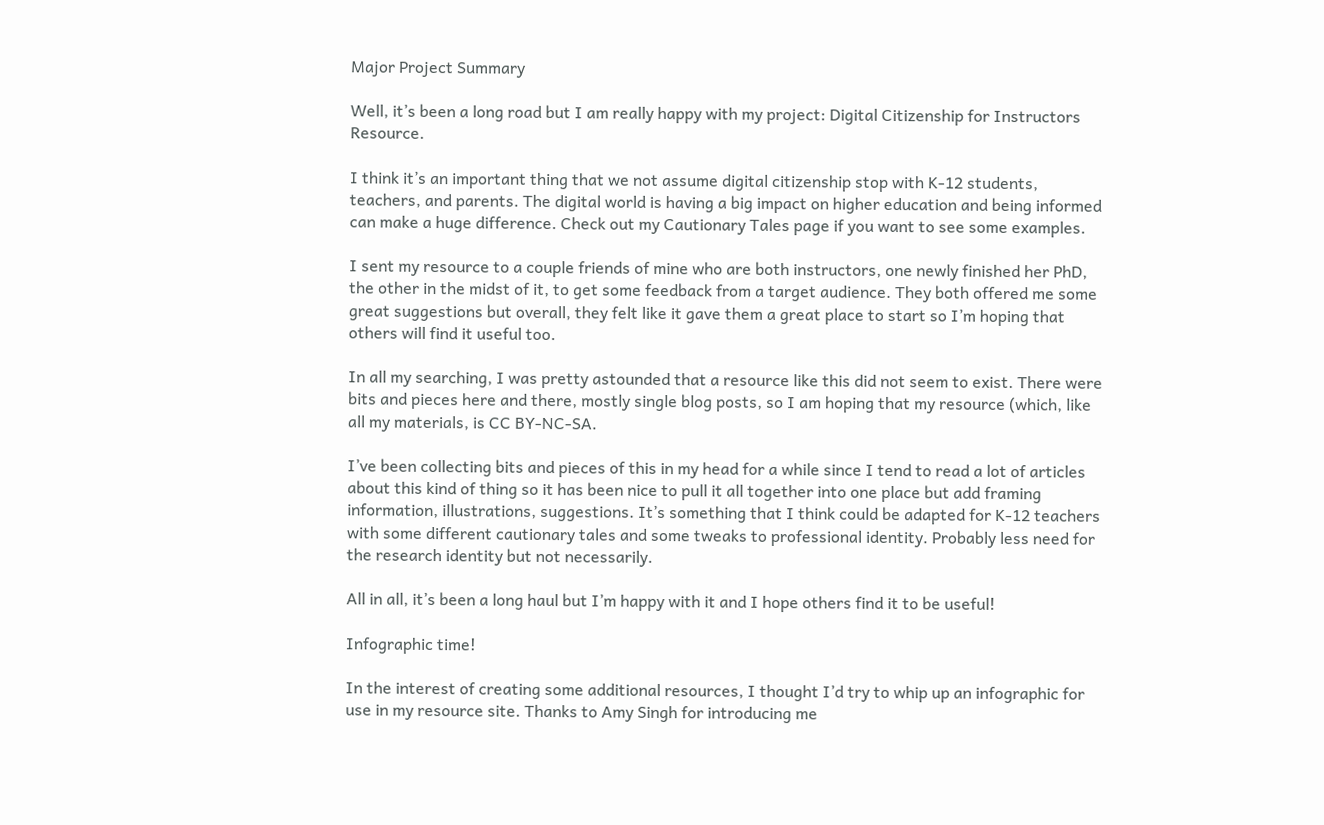Major Project Summary

Well, it’s been a long road but I am really happy with my project: Digital Citizenship for Instructors Resource.

I think it’s an important thing that we not assume digital citizenship stop with K-12 students, teachers, and parents. The digital world is having a big impact on higher education and being informed can make a huge difference. Check out my Cautionary Tales page if you want to see some examples.

I sent my resource to a couple friends of mine who are both instructors, one newly finished her PhD, the other in the midst of it, to get some feedback from a target audience. They both offered me some great suggestions but overall, they felt like it gave them a great place to start so I’m hoping that others will find it useful too.

In all my searching, I was pretty astounded that a resource like this did not seem to exist. There were bits and pieces here and there, mostly single blog posts, so I am hoping that my resource (which, like all my materials, is CC BY-NC-SA.

I’ve been collecting bits and pieces of this in my head for a while since I tend to read a lot of articles about this kind of thing so it has been nice to pull it all together into one place but add framing information, illustrations, suggestions. It’s something that I think could be adapted for K-12 teachers with some different cautionary tales and some tweaks to professional identity. Probably less need for the research identity but not necessarily.

All in all, it’s been a long haul but I’m happy with it and I hope others find it to be useful!

Infographic time!

In the interest of creating some additional resources, I thought I’d try to whip up an infographic for use in my resource site. Thanks to Amy Singh for introducing me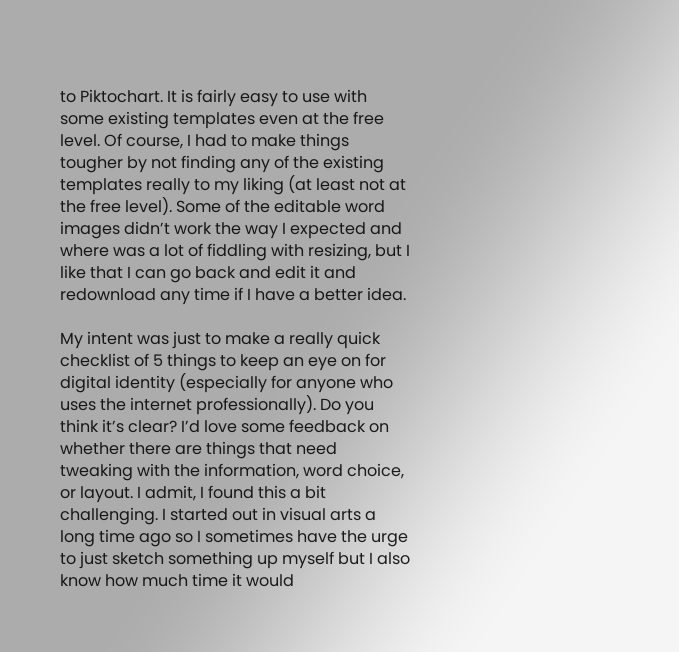to Piktochart. It is fairly easy to use with some existing templates even at the free level. Of course, I had to make things tougher by not finding any of the existing templates really to my liking (at least not at the free level). Some of the editable word images didn’t work the way I expected and where was a lot of fiddling with resizing, but I like that I can go back and edit it and redownload any time if I have a better idea.

My intent was just to make a really quick checklist of 5 things to keep an eye on for digital identity (especially for anyone who uses the internet professionally). Do you think it’s clear? I’d love some feedback on whether there are things that need tweaking with the information, word choice, or layout. I admit, I found this a bit challenging. I started out in visual arts a long time ago so I sometimes have the urge to just sketch something up myself but I also know how much time it would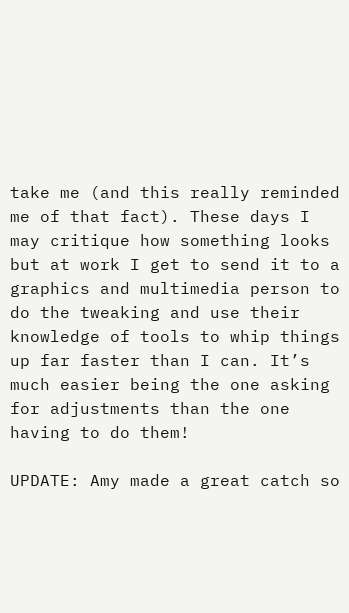take me (and this really reminded me of that fact). These days I may critique how something looks but at work I get to send it to a graphics and multimedia person to do the tweaking and use their knowledge of tools to whip things up far faster than I can. It’s much easier being the one asking for adjustments than the one having to do them!

UPDATE: Amy made a great catch so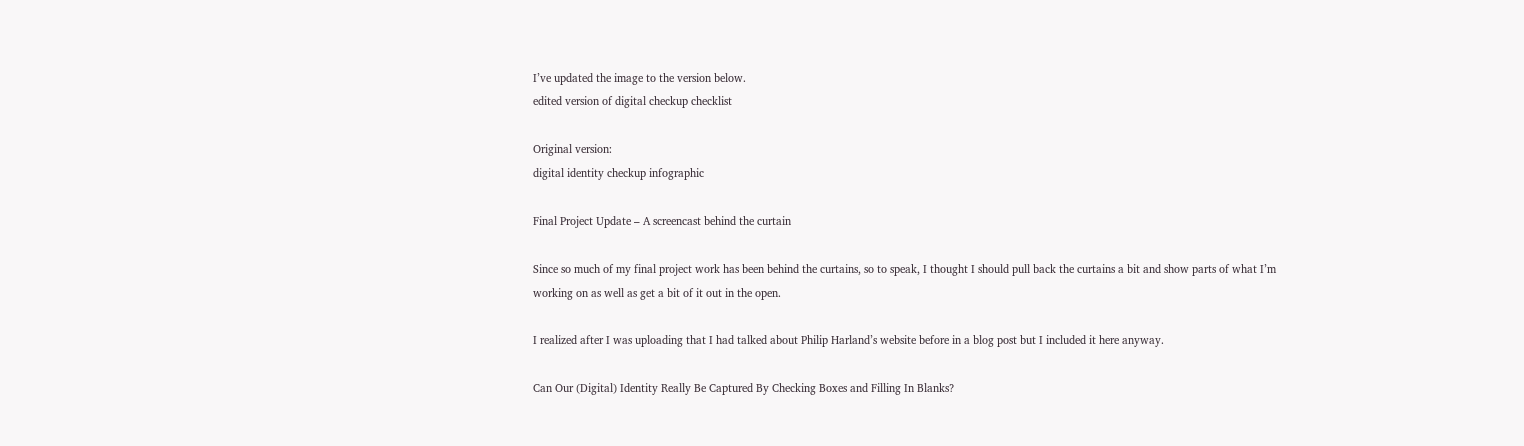I’ve updated the image to the version below.
edited version of digital checkup checklist

Original version:
digital identity checkup infographic

Final Project Update – A screencast behind the curtain

Since so much of my final project work has been behind the curtains, so to speak, I thought I should pull back the curtains a bit and show parts of what I’m working on as well as get a bit of it out in the open.

I realized after I was uploading that I had talked about Philip Harland’s website before in a blog post but I included it here anyway.

Can Our (Digital) Identity Really Be Captured By Checking Boxes and Filling In Blanks?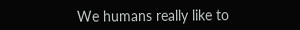We humans really like to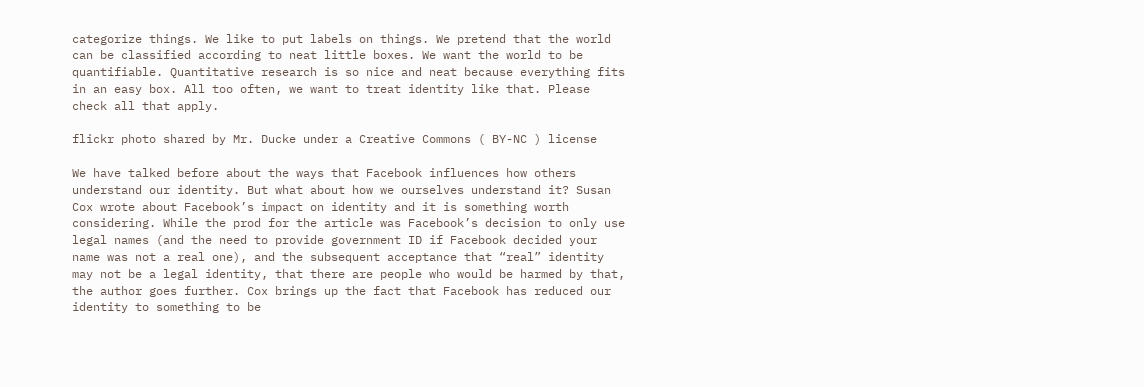categorize things. We like to put labels on things. We pretend that the world can be classified according to neat little boxes. We want the world to be quantifiable. Quantitative research is so nice and neat because everything fits in an easy box. All too often, we want to treat identity like that. Please check all that apply.

flickr photo shared by Mr. Ducke under a Creative Commons ( BY-NC ) license

We have talked before about the ways that Facebook influences how others understand our identity. But what about how we ourselves understand it? Susan Cox wrote about Facebook’s impact on identity and it is something worth considering. While the prod for the article was Facebook’s decision to only use legal names (and the need to provide government ID if Facebook decided your name was not a real one), and the subsequent acceptance that “real” identity may not be a legal identity, that there are people who would be harmed by that, the author goes further. Cox brings up the fact that Facebook has reduced our identity to something to be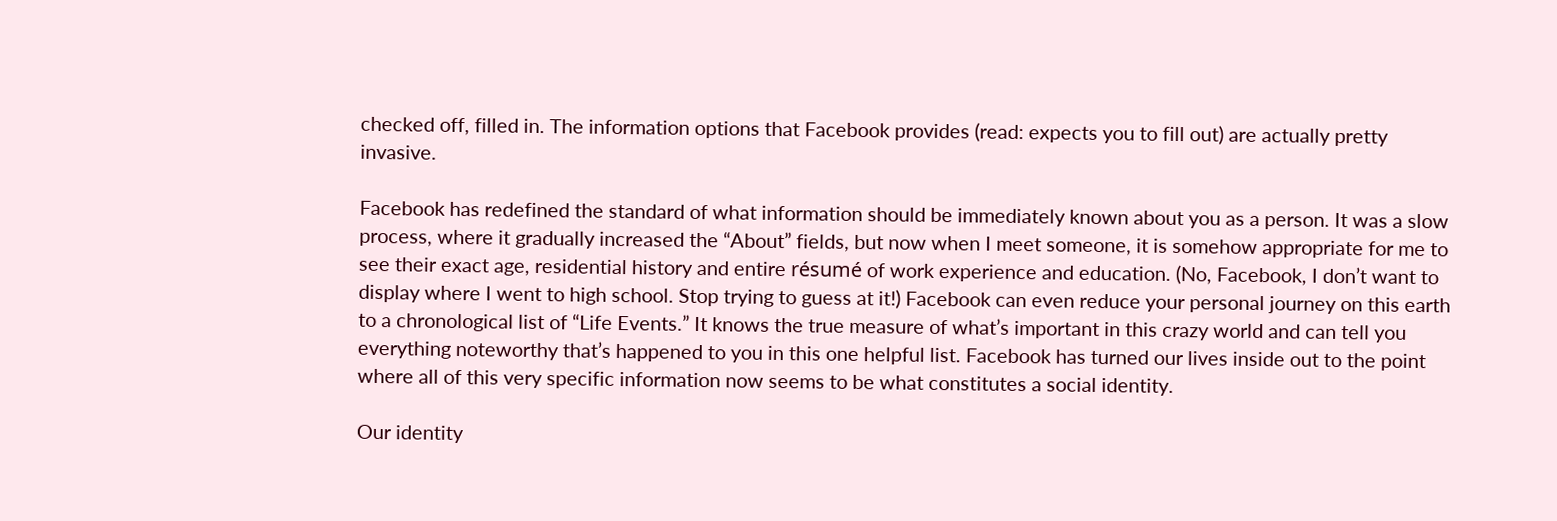checked off, filled in. The information options that Facebook provides (read: expects you to fill out) are actually pretty invasive.

Facebook has redefined the standard of what information should be immediately known about you as a person. It was a slow process, where it gradually increased the “About” fields, but now when I meet someone, it is somehow appropriate for me to see their exact age, residential history and entire résumé of work experience and education. (No, Facebook, I don’t want to display where I went to high school. Stop trying to guess at it!) Facebook can even reduce your personal journey on this earth to a chronological list of “Life Events.” It knows the true measure of what’s important in this crazy world and can tell you everything noteworthy that’s happened to you in this one helpful list. Facebook has turned our lives inside out to the point where all of this very specific information now seems to be what constitutes a social identity.

Our identity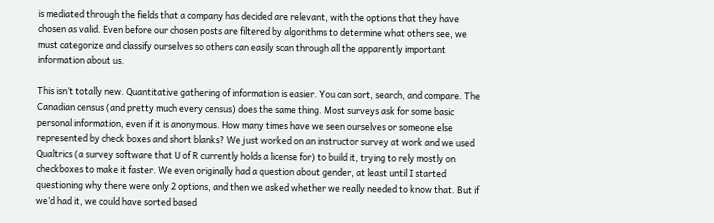is mediated through the fields that a company has decided are relevant, with the options that they have chosen as valid. Even before our chosen posts are filtered by algorithms to determine what others see, we must categorize and classify ourselves so others can easily scan through all the apparently important information about us.

This isn’t totally new. Quantitative gathering of information is easier. You can sort, search, and compare. The Canadian census (and pretty much every census) does the same thing. Most surveys ask for some basic personal information, even if it is anonymous. How many times have we seen ourselves or someone else represented by check boxes and short blanks? We just worked on an instructor survey at work and we used Qualtrics (a survey software that U of R currently holds a license for) to build it, trying to rely mostly on checkboxes to make it faster. We even originally had a question about gender, at least until I started questioning why there were only 2 options, and then we asked whether we really needed to know that. But if we’d had it, we could have sorted based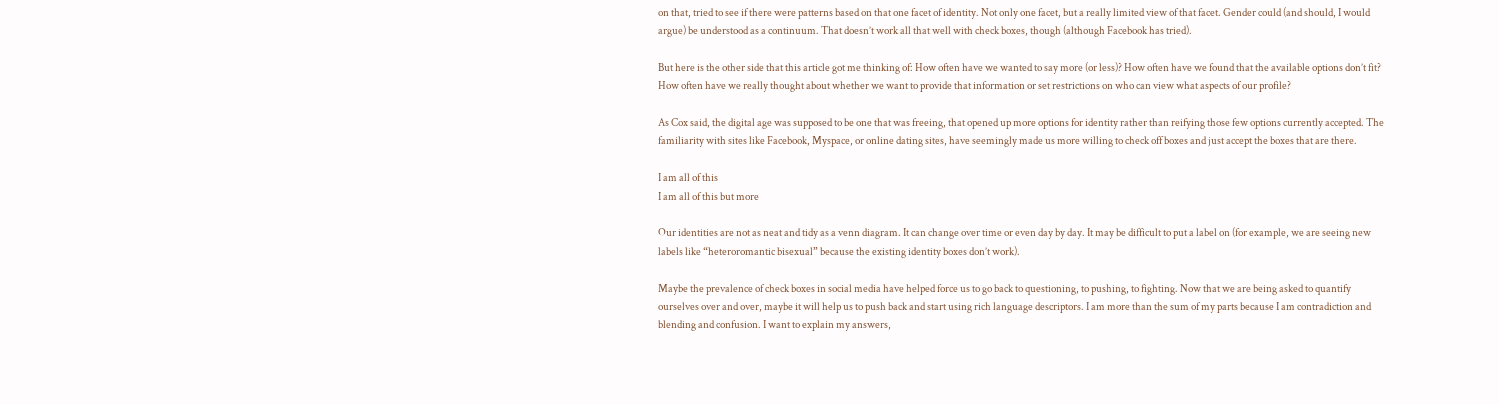on that, tried to see if there were patterns based on that one facet of identity. Not only one facet, but a really limited view of that facet. Gender could (and should, I would argue) be understood as a continuum. That doesn’t work all that well with check boxes, though (although Facebook has tried).

But here is the other side that this article got me thinking of: How often have we wanted to say more (or less)? How often have we found that the available options don’t fit? How often have we really thought about whether we want to provide that information or set restrictions on who can view what aspects of our profile?

As Cox said, the digital age was supposed to be one that was freeing, that opened up more options for identity rather than reifying those few options currently accepted. The familiarity with sites like Facebook, Myspace, or online dating sites, have seemingly made us more willing to check off boxes and just accept the boxes that are there.

I am all of this
I am all of this but more

Our identities are not as neat and tidy as a venn diagram. It can change over time or even day by day. It may be difficult to put a label on (for example, we are seeing new labels like “heteroromantic bisexual” because the existing identity boxes don’t work).

Maybe the prevalence of check boxes in social media have helped force us to go back to questioning, to pushing, to fighting. Now that we are being asked to quantify ourselves over and over, maybe it will help us to push back and start using rich language descriptors. I am more than the sum of my parts because I am contradiction and blending and confusion. I want to explain my answers,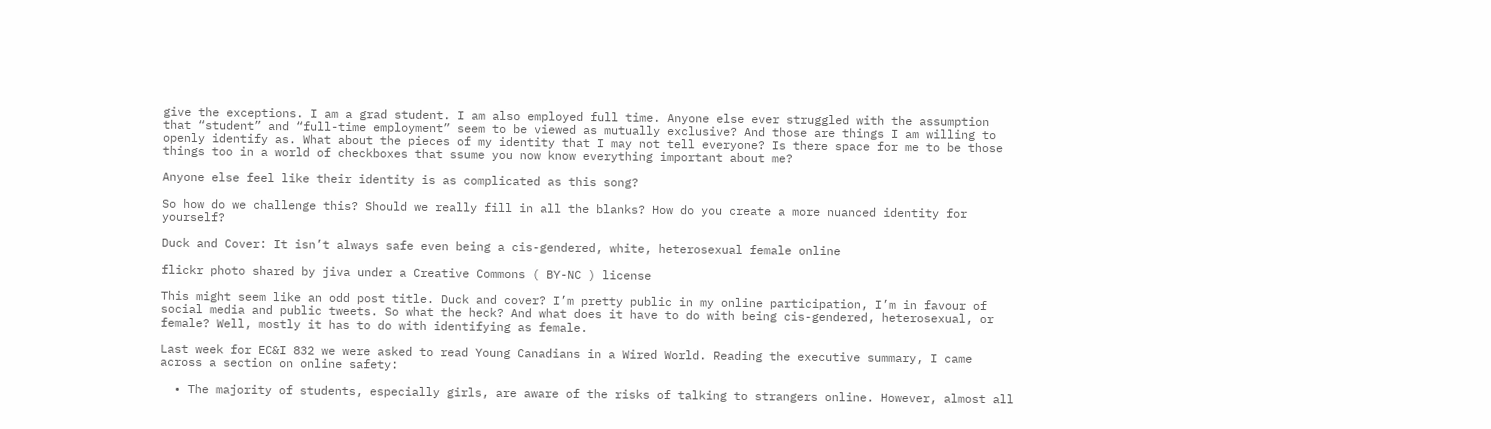give the exceptions. I am a grad student. I am also employed full time. Anyone else ever struggled with the assumption that “student” and “full-time employment” seem to be viewed as mutually exclusive? And those are things I am willing to openly identify as. What about the pieces of my identity that I may not tell everyone? Is there space for me to be those things too in a world of checkboxes that ssume you now know everything important about me?

Anyone else feel like their identity is as complicated as this song?

So how do we challenge this? Should we really fill in all the blanks? How do you create a more nuanced identity for yourself?

Duck and Cover: It isn’t always safe even being a cis-gendered, white, heterosexual female online

flickr photo shared by jiva under a Creative Commons ( BY-NC ) license

This might seem like an odd post title. Duck and cover? I’m pretty public in my online participation, I’m in favour of social media and public tweets. So what the heck? And what does it have to do with being cis-gendered, heterosexual, or female? Well, mostly it has to do with identifying as female.

Last week for EC&I 832 we were asked to read Young Canadians in a Wired World. Reading the executive summary, I came across a section on online safety:

  • The majority of students, especially girls, are aware of the risks of talking to strangers online. However, almost all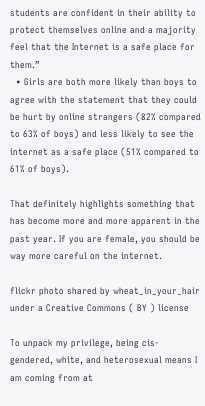students are confident in their ability to protect themselves online and a majority feel that the Internet is a safe place for them.”
  • Girls are both more likely than boys to agree with the statement that they could be hurt by online strangers (82% compared to 63% of boys) and less likely to see the internet as a safe place (51% compared to 61% of boys).

That definitely highlights something that has become more and more apparent in the past year. If you are female, you should be way more careful on the internet.

flickr photo shared by wheat_in_your_hair under a Creative Commons ( BY ) license

To unpack my privilege, being cis-gendered, white, and heterosexual means I am coming from at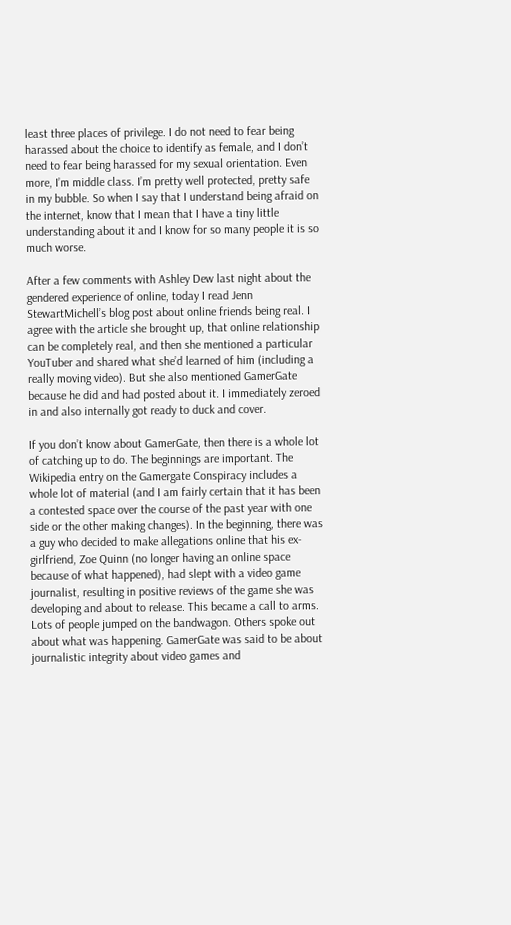least three places of privilege. I do not need to fear being harassed about the choice to identify as female, and I don’t need to fear being harassed for my sexual orientation. Even more, I’m middle class. I’m pretty well protected, pretty safe in my bubble. So when I say that I understand being afraid on the internet, know that I mean that I have a tiny little understanding about it and I know for so many people it is so much worse.

After a few comments with Ashley Dew last night about the gendered experience of online, today I read Jenn StewartMichell’s blog post about online friends being real. I agree with the article she brought up, that online relationship can be completely real, and then she mentioned a particular YouTuber and shared what she’d learned of him (including a really moving video). But she also mentioned GamerGate because he did and had posted about it. I immediately zeroed in and also internally got ready to duck and cover.

If you don’t know about GamerGate, then there is a whole lot of catching up to do. The beginnings are important. The Wikipedia entry on the Gamergate Conspiracy includes a whole lot of material (and I am fairly certain that it has been a contested space over the course of the past year with one side or the other making changes). In the beginning, there was a guy who decided to make allegations online that his ex-girlfriend, Zoe Quinn (no longer having an online space because of what happened), had slept with a video game journalist, resulting in positive reviews of the game she was developing and about to release. This became a call to arms. Lots of people jumped on the bandwagon. Others spoke out about what was happening. GamerGate was said to be about journalistic integrity about video games and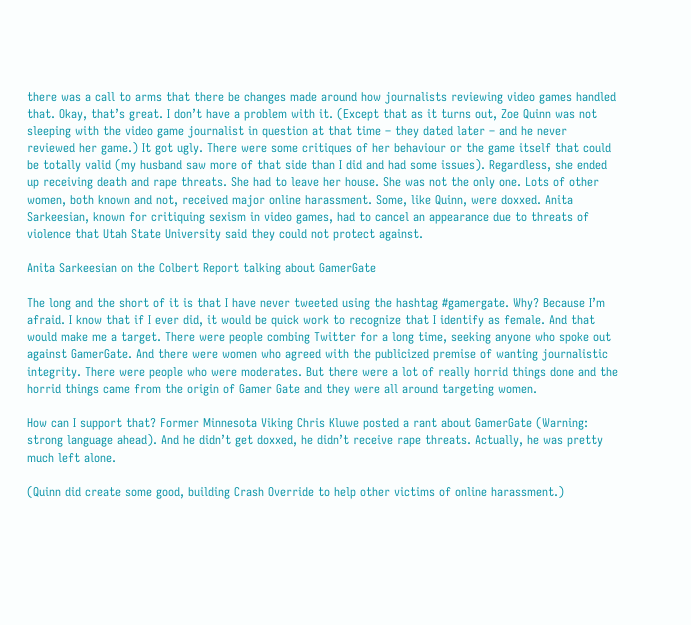there was a call to arms that there be changes made around how journalists reviewing video games handled that. Okay, that’s great. I don’t have a problem with it. (Except that as it turns out, Zoe Quinn was not sleeping with the video game journalist in question at that time – they dated later – and he never reviewed her game.) It got ugly. There were some critiques of her behaviour or the game itself that could be totally valid (my husband saw more of that side than I did and had some issues). Regardless, she ended up receiving death and rape threats. She had to leave her house. She was not the only one. Lots of other women, both known and not, received major online harassment. Some, like Quinn, were doxxed. Anita Sarkeesian, known for critiquing sexism in video games, had to cancel an appearance due to threats of violence that Utah State University said they could not protect against.

Anita Sarkeesian on the Colbert Report talking about GamerGate

The long and the short of it is that I have never tweeted using the hashtag #gamergate. Why? Because I’m afraid. I know that if I ever did, it would be quick work to recognize that I identify as female. And that would make me a target. There were people combing Twitter for a long time, seeking anyone who spoke out against GamerGate. And there were women who agreed with the publicized premise of wanting journalistic integrity. There were people who were moderates. But there were a lot of really horrid things done and the horrid things came from the origin of Gamer Gate and they were all around targeting women.

How can I support that? Former Minnesota Viking Chris Kluwe posted a rant about GamerGate (Warning: strong language ahead). And he didn’t get doxxed, he didn’t receive rape threats. Actually, he was pretty much left alone.

(Quinn did create some good, building Crash Override to help other victims of online harassment.)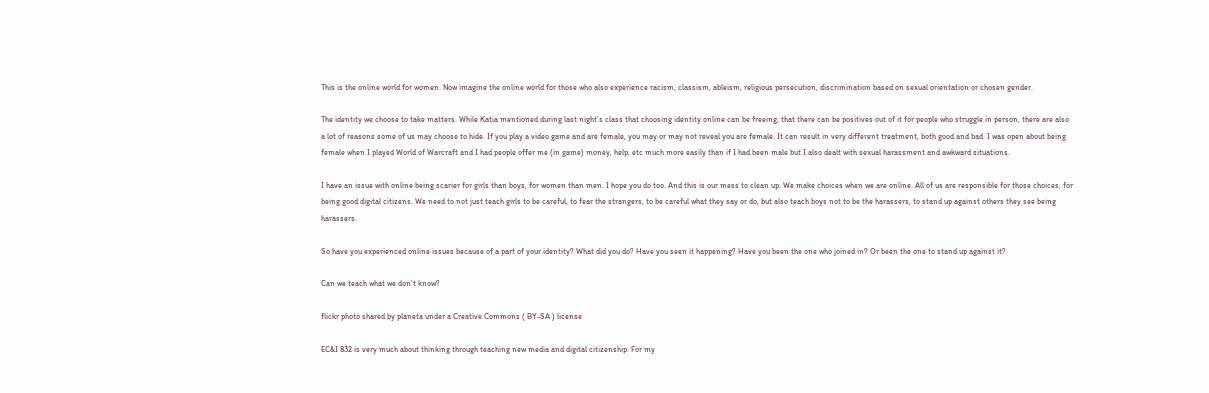This is the online world for women. Now imagine the online world for those who also experience racism, classism, ableism, religious persecution, discrimination based on sexual orientation or chosen gender.

The identity we choose to take matters. While Katia mentioned during last night’s class that choosing identity online can be freeing, that there can be positives out of it for people who struggle in person, there are also a lot of reasons some of us may choose to hide. If you play a video game and are female, you may or may not reveal you are female. It can result in very different treatment, both good and bad. I was open about being female when I played World of Warcraft and I had people offer me (in game) money, help, etc much more easily than if I had been male but I also dealt with sexual harassment and awkward situations.

I have an issue with online being scarier for girls than boys, for women than men. I hope you do too. And this is our mess to clean up. We make choices when we are online. All of us are responsible for those choices, for being good digital citizens. We need to not just teach girls to be careful, to fear the strangers, to be careful what they say or do, but also teach boys not to be the harassers, to stand up against others they see being harassers.

So have you experienced online issues because of a part of your identity? What did you do? Have you seen it happening? Have you been the one who joined in? Or been the one to stand up against it?

Can we teach what we don’t know?

flickr photo shared by planeta under a Creative Commons ( BY-SA ) license

EC&I 832 is very much about thinking through teaching new media and digital citizenship. For my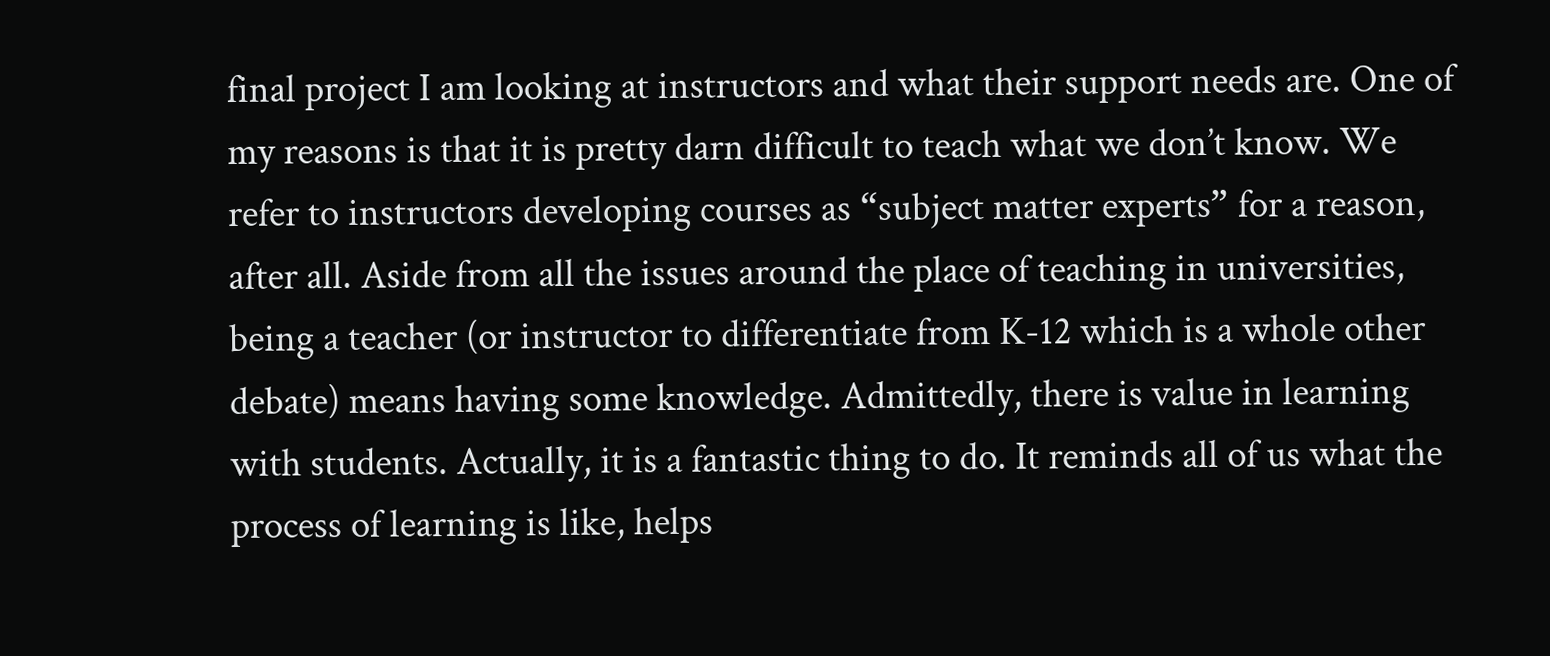final project I am looking at instructors and what their support needs are. One of my reasons is that it is pretty darn difficult to teach what we don’t know. We refer to instructors developing courses as “subject matter experts” for a reason, after all. Aside from all the issues around the place of teaching in universities, being a teacher (or instructor to differentiate from K-12 which is a whole other debate) means having some knowledge. Admittedly, there is value in learning with students. Actually, it is a fantastic thing to do. It reminds all of us what the process of learning is like, helps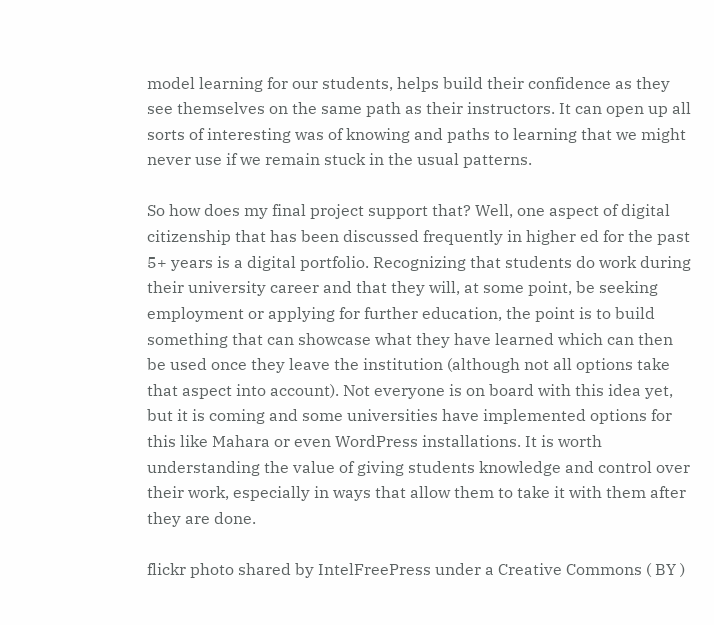model learning for our students, helps build their confidence as they see themselves on the same path as their instructors. It can open up all sorts of interesting was of knowing and paths to learning that we might never use if we remain stuck in the usual patterns.

So how does my final project support that? Well, one aspect of digital citizenship that has been discussed frequently in higher ed for the past 5+ years is a digital portfolio. Recognizing that students do work during their university career and that they will, at some point, be seeking employment or applying for further education, the point is to build something that can showcase what they have learned which can then be used once they leave the institution (although not all options take that aspect into account). Not everyone is on board with this idea yet, but it is coming and some universities have implemented options for this like Mahara or even WordPress installations. It is worth understanding the value of giving students knowledge and control over their work, especially in ways that allow them to take it with them after they are done.

flickr photo shared by IntelFreePress under a Creative Commons ( BY )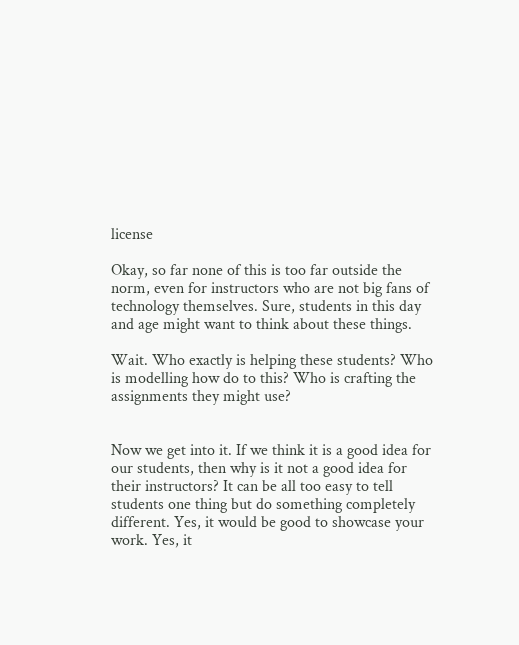license

Okay, so far none of this is too far outside the norm, even for instructors who are not big fans of technology themselves. Sure, students in this day and age might want to think about these things.

Wait. Who exactly is helping these students? Who is modelling how do to this? Who is crafting the assignments they might use?


Now we get into it. If we think it is a good idea for our students, then why is it not a good idea for their instructors? It can be all too easy to tell students one thing but do something completely different. Yes, it would be good to showcase your work. Yes, it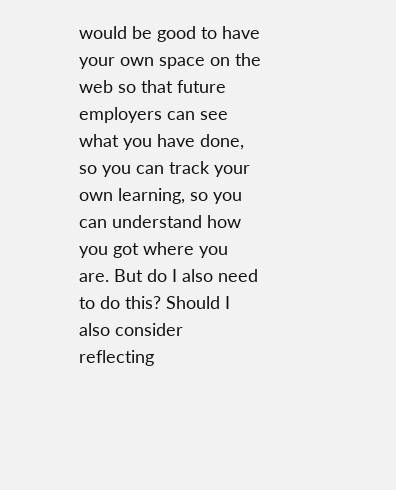would be good to have your own space on the web so that future employers can see what you have done, so you can track your own learning, so you can understand how you got where you are. But do I also need to do this? Should I also consider reflecting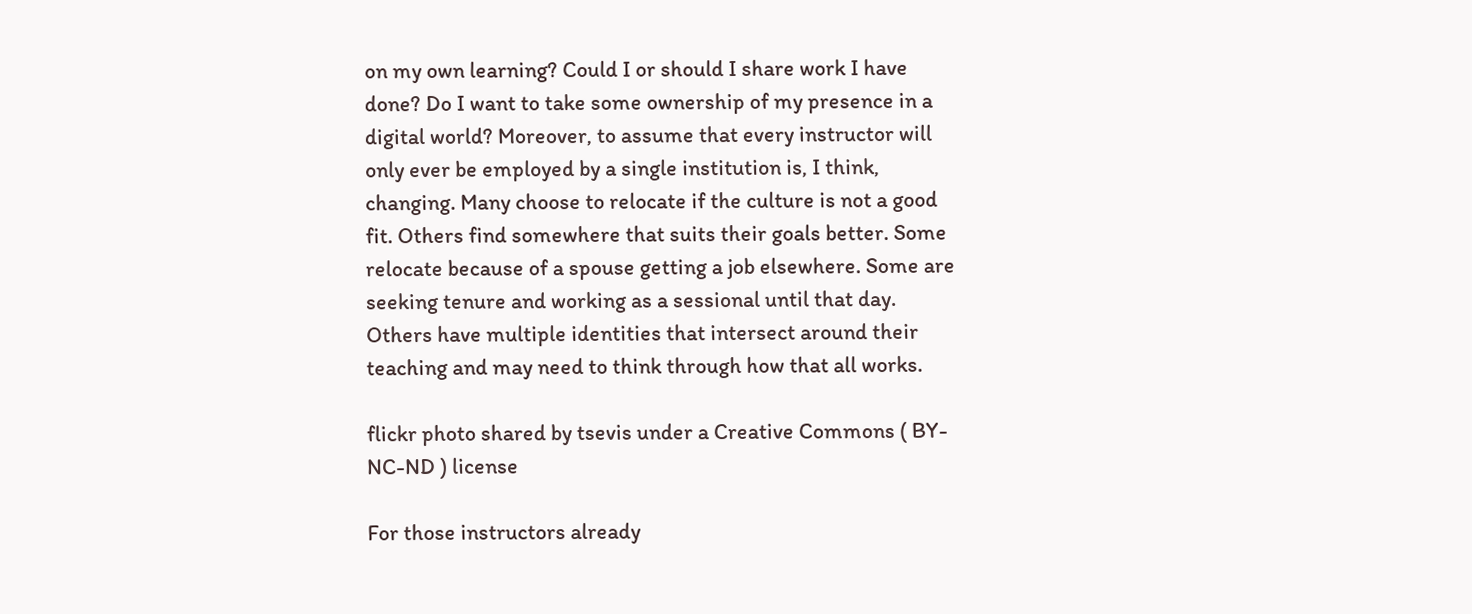on my own learning? Could I or should I share work I have done? Do I want to take some ownership of my presence in a digital world? Moreover, to assume that every instructor will only ever be employed by a single institution is, I think, changing. Many choose to relocate if the culture is not a good fit. Others find somewhere that suits their goals better. Some relocate because of a spouse getting a job elsewhere. Some are seeking tenure and working as a sessional until that day. Others have multiple identities that intersect around their teaching and may need to think through how that all works.

flickr photo shared by tsevis under a Creative Commons ( BY-NC-ND ) license

For those instructors already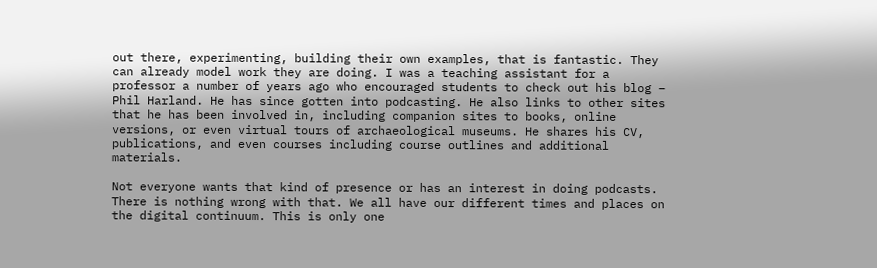out there, experimenting, building their own examples, that is fantastic. They can already model work they are doing. I was a teaching assistant for a professor a number of years ago who encouraged students to check out his blog – Phil Harland. He has since gotten into podcasting. He also links to other sites that he has been involved in, including companion sites to books, online versions, or even virtual tours of archaeological museums. He shares his CV, publications, and even courses including course outlines and additional materials.

Not everyone wants that kind of presence or has an interest in doing podcasts. There is nothing wrong with that. We all have our different times and places on the digital continuum. This is only one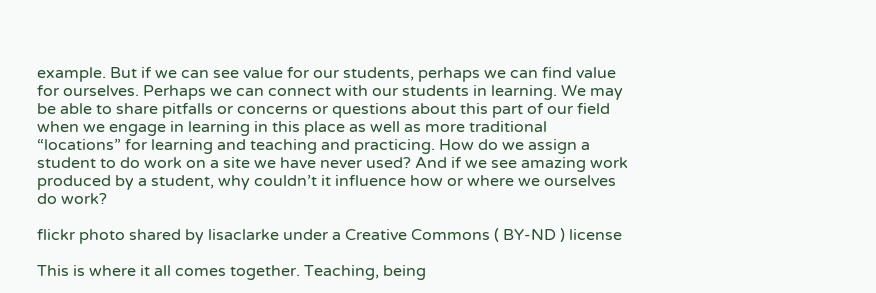example. But if we can see value for our students, perhaps we can find value for ourselves. Perhaps we can connect with our students in learning. We may be able to share pitfalls or concerns or questions about this part of our field when we engage in learning in this place as well as more traditional “locations” for learning and teaching and practicing. How do we assign a student to do work on a site we have never used? And if we see amazing work produced by a student, why couldn’t it influence how or where we ourselves do work?

flickr photo shared by lisaclarke under a Creative Commons ( BY-ND ) license

This is where it all comes together. Teaching, being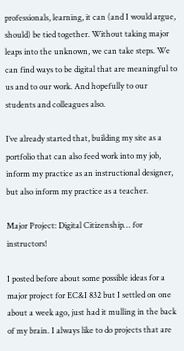professionals, learning, it can (and I would argue, should) be tied together. Without taking major leaps into the unknown, we can take steps. We can find ways to be digital that are meaningful to us and to our work. And hopefully to our students and colleagues also.

I’ve already started that, building my site as a portfolio that can also feed work into my job, inform my practice as an instructional designer, but also inform my practice as a teacher.

Major Project: Digital Citizenship… for instructors!

I posted before about some possible ideas for a major project for EC&I 832 but I settled on one about a week ago, just had it mulling in the back of my brain. I always like to do projects that are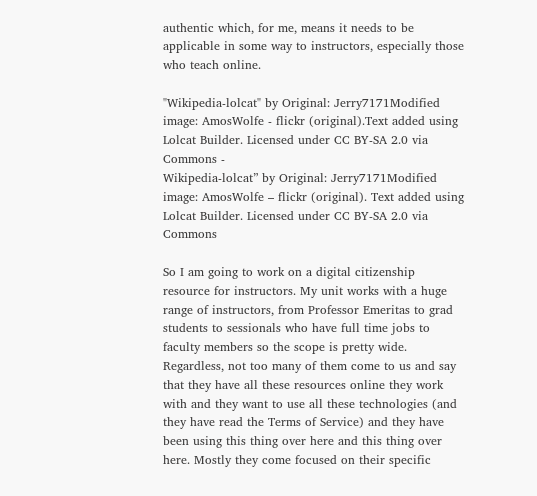authentic which, for me, means it needs to be applicable in some way to instructors, especially those who teach online.

"Wikipedia-lolcat" by Original: Jerry7171Modified image: AmosWolfe - flickr (original).Text added using Lolcat Builder. Licensed under CC BY-SA 2.0 via Commons -
Wikipedia-lolcat” by Original: Jerry7171Modified image: AmosWolfe – flickr (original). Text added using Lolcat Builder. Licensed under CC BY-SA 2.0 via Commons

So I am going to work on a digital citizenship resource for instructors. My unit works with a huge range of instructors, from Professor Emeritas to grad students to sessionals who have full time jobs to faculty members so the scope is pretty wide. Regardless, not too many of them come to us and say that they have all these resources online they work with and they want to use all these technologies (and they have read the Terms of Service) and they have been using this thing over here and this thing over here. Mostly they come focused on their specific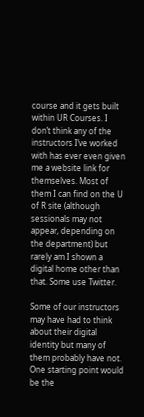course and it gets built within UR Courses. I don’t think any of the instructors I’ve worked with has ever even given me a website link for themselves. Most of them I can find on the U of R site (although sessionals may not appear, depending on the department) but rarely am I shown a digital home other than that. Some use Twitter.

Some of our instructors may have had to think about their digital identity but many of them probably have not. One starting point would be the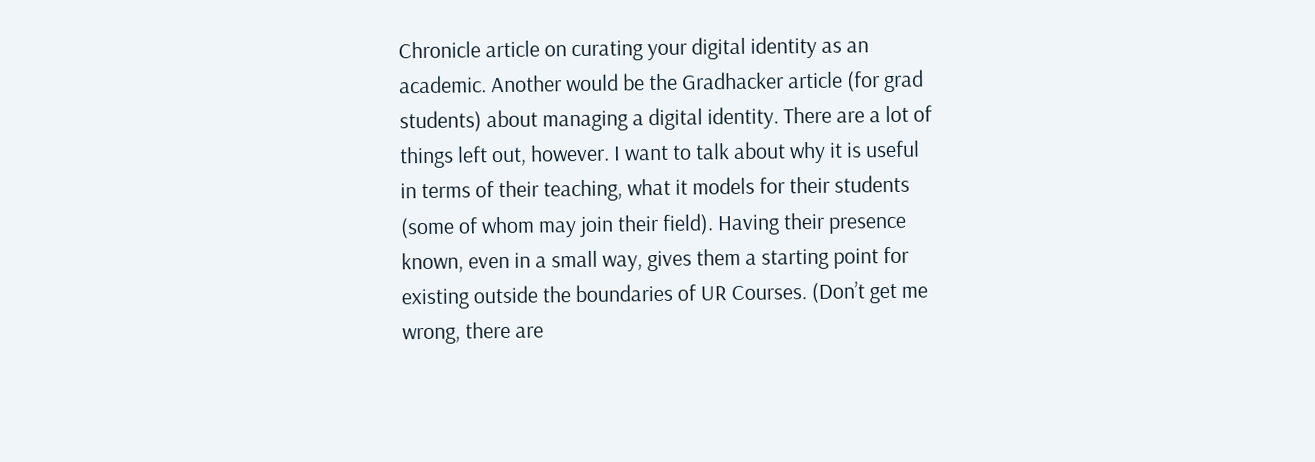Chronicle article on curating your digital identity as an academic. Another would be the Gradhacker article (for grad students) about managing a digital identity. There are a lot of things left out, however. I want to talk about why it is useful in terms of their teaching, what it models for their students (some of whom may join their field). Having their presence known, even in a small way, gives them a starting point for existing outside the boundaries of UR Courses. (Don’t get me wrong, there are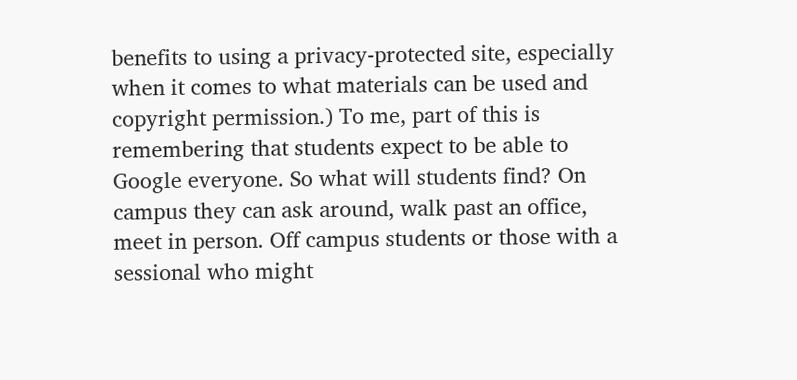benefits to using a privacy-protected site, especially when it comes to what materials can be used and copyright permission.) To me, part of this is remembering that students expect to be able to Google everyone. So what will students find? On campus they can ask around, walk past an office, meet in person. Off campus students or those with a sessional who might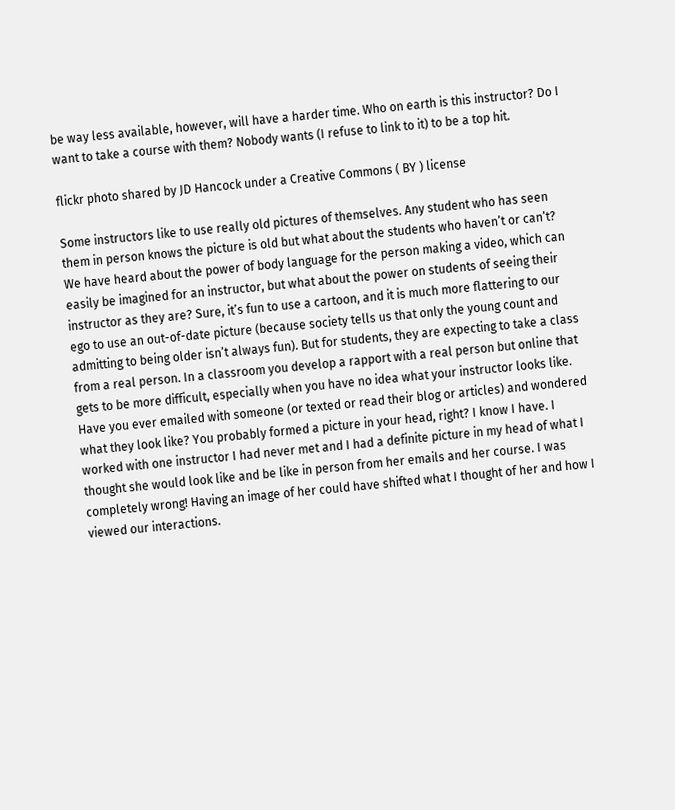be way less available, however, will have a harder time. Who on earth is this instructor? Do I want to take a course with them? Nobody wants (I refuse to link to it) to be a top hit.

flickr photo shared by JD Hancock under a Creative Commons ( BY ) license

Some instructors like to use really old pictures of themselves. Any student who has seen them in person knows the picture is old but what about the students who haven’t or can’t? We have heard about the power of body language for the person making a video, which can easily be imagined for an instructor, but what about the power on students of seeing their instructor as they are? Sure, it’s fun to use a cartoon, and it is much more flattering to our ego to use an out-of-date picture (because society tells us that only the young count and admitting to being older isn’t always fun). But for students, they are expecting to take a class from a real person. In a classroom you develop a rapport with a real person but online that gets to be more difficult, especially when you have no idea what your instructor looks like. Have you ever emailed with someone (or texted or read their blog or articles) and wondered what they look like? You probably formed a picture in your head, right? I know I have. I worked with one instructor I had never met and I had a definite picture in my head of what I thought she would look like and be like in person from her emails and her course. I was completely wrong! Having an image of her could have shifted what I thought of her and how I viewed our interactions.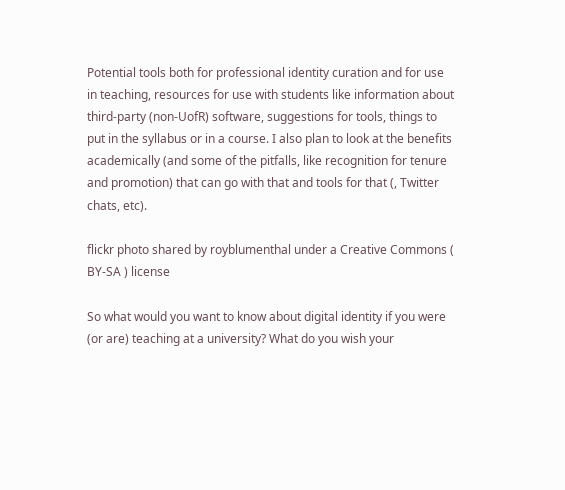Potential tools both for professional identity curation and for use in teaching, resources for use with students like information about third-party (non-UofR) software, suggestions for tools, things to put in the syllabus or in a course. I also plan to look at the benefits academically (and some of the pitfalls, like recognition for tenure and promotion) that can go with that and tools for that (, Twitter chats, etc).

flickr photo shared by royblumenthal under a Creative Commons ( BY-SA ) license

So what would you want to know about digital identity if you were (or are) teaching at a university? What do you wish your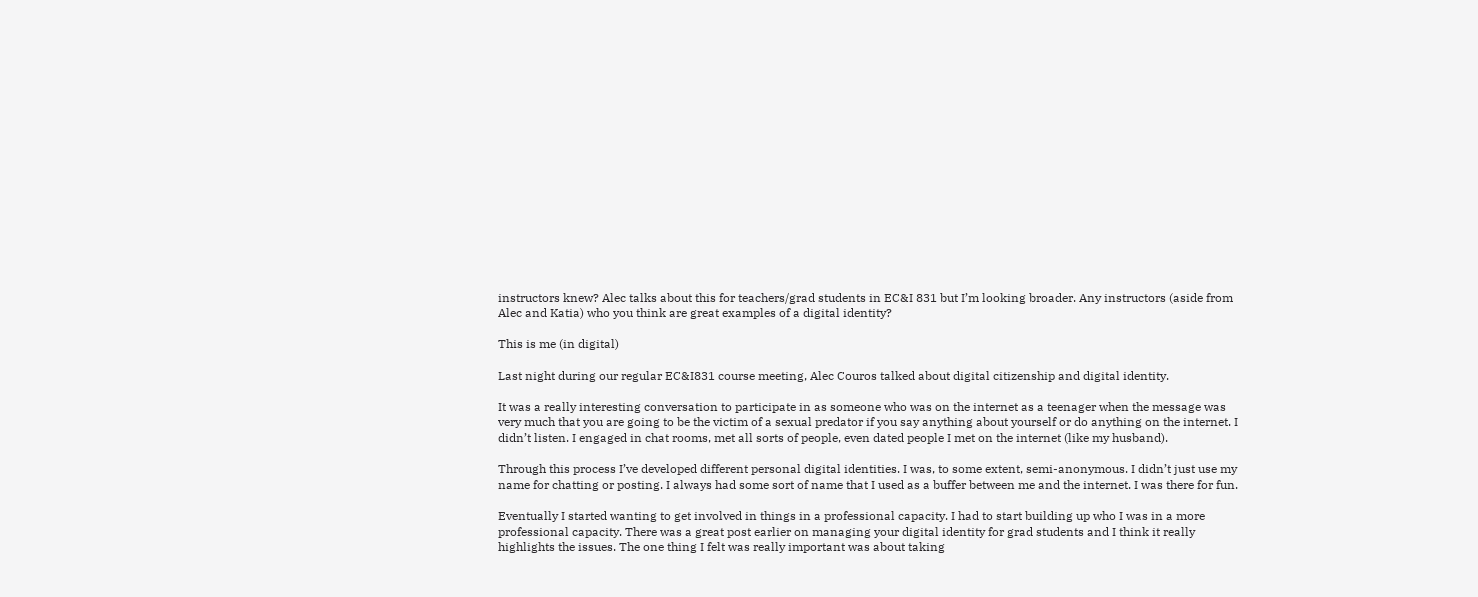instructors knew? Alec talks about this for teachers/grad students in EC&I 831 but I’m looking broader. Any instructors (aside from Alec and Katia) who you think are great examples of a digital identity?

This is me (in digital)

Last night during our regular EC&I831 course meeting, Alec Couros talked about digital citizenship and digital identity.

It was a really interesting conversation to participate in as someone who was on the internet as a teenager when the message was very much that you are going to be the victim of a sexual predator if you say anything about yourself or do anything on the internet. I didn’t listen. I engaged in chat rooms, met all sorts of people, even dated people I met on the internet (like my husband).

Through this process I’ve developed different personal digital identities. I was, to some extent, semi-anonymous. I didn’t just use my name for chatting or posting. I always had some sort of name that I used as a buffer between me and the internet. I was there for fun.

Eventually I started wanting to get involved in things in a professional capacity. I had to start building up who I was in a more professional capacity. There was a great post earlier on managing your digital identity for grad students and I think it really highlights the issues. The one thing I felt was really important was about taking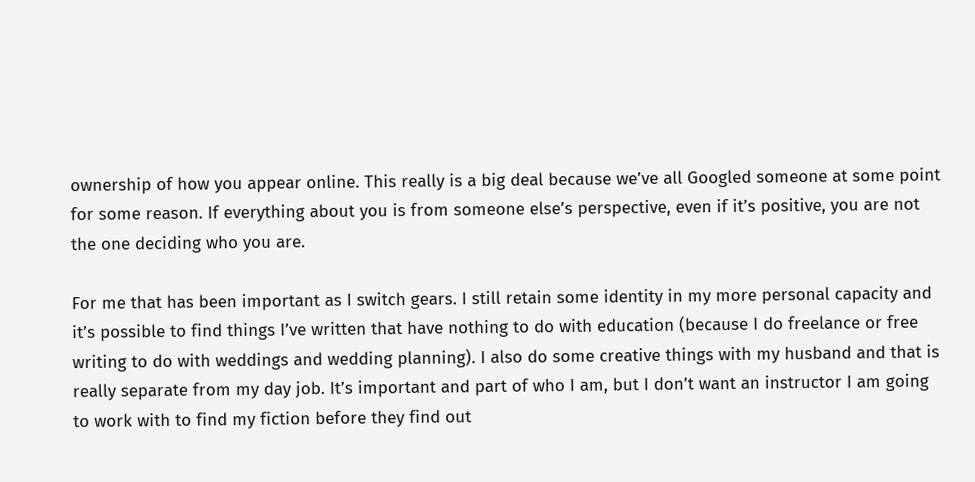ownership of how you appear online. This really is a big deal because we’ve all Googled someone at some point for some reason. If everything about you is from someone else’s perspective, even if it’s positive, you are not the one deciding who you are.

For me that has been important as I switch gears. I still retain some identity in my more personal capacity and it’s possible to find things I’ve written that have nothing to do with education (because I do freelance or free writing to do with weddings and wedding planning). I also do some creative things with my husband and that is really separate from my day job. It’s important and part of who I am, but I don’t want an instructor I am going to work with to find my fiction before they find out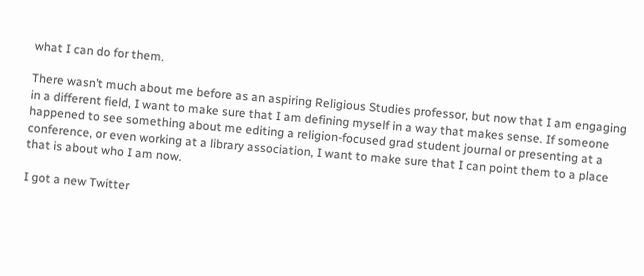what I can do for them.

There wasn’t much about me before as an aspiring Religious Studies professor, but now that I am engaging in a different field, I want to make sure that I am defining myself in a way that makes sense. If someone happened to see something about me editing a religion-focused grad student journal or presenting at a conference, or even working at a library association, I want to make sure that I can point them to a place that is about who I am now.

I got a new Twitter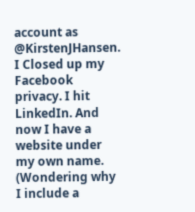account as @KirstenJHansen. I Closed up my Facebook privacy. I hit LinkedIn. And now I have a website under my own name. (Wondering why I include a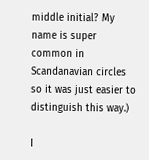middle initial? My name is super common in Scandanavian circles so it was just easier to distinguish this way.)

I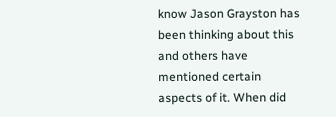know Jason Grayston has been thinking about this and others have mentioned certain aspects of it. When did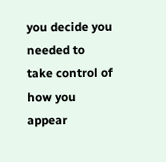you decide you needed to take control of how you appear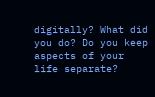digitally? What did you do? Do you keep aspects of your life separate?